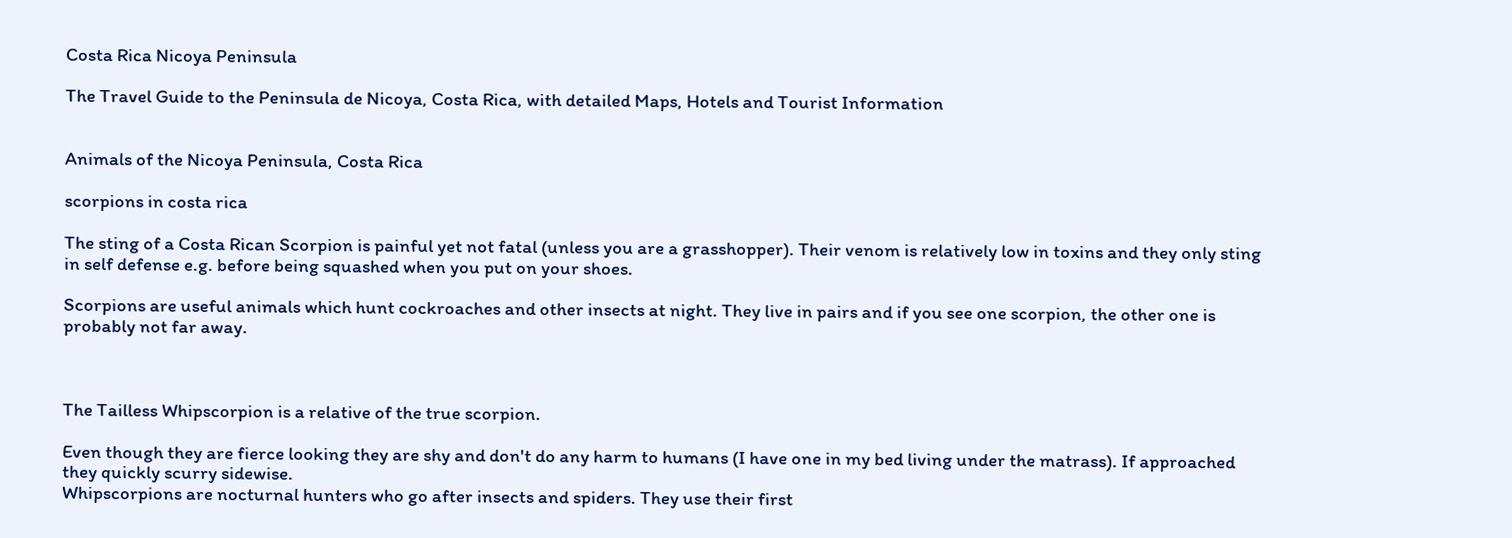Costa Rica Nicoya Peninsula

The Travel Guide to the Peninsula de Nicoya, Costa Rica, with detailed Maps, Hotels and Tourist Information


Animals of the Nicoya Peninsula, Costa Rica

scorpions in costa rica

The sting of a Costa Rican Scorpion is painful yet not fatal (unless you are a grasshopper). Their venom is relatively low in toxins and they only sting in self defense e.g. before being squashed when you put on your shoes.

Scorpions are useful animals which hunt cockroaches and other insects at night. They live in pairs and if you see one scorpion, the other one is probably not far away.



The Tailless Whipscorpion is a relative of the true scorpion.

Even though they are fierce looking they are shy and don't do any harm to humans (I have one in my bed living under the matrass). If approached they quickly scurry sidewise.
Whipscorpions are nocturnal hunters who go after insects and spiders. They use their first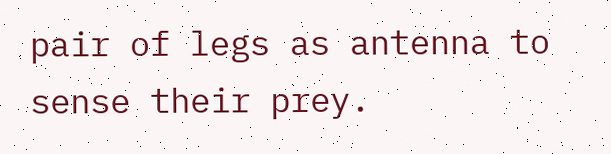pair of legs as antenna to sense their prey.